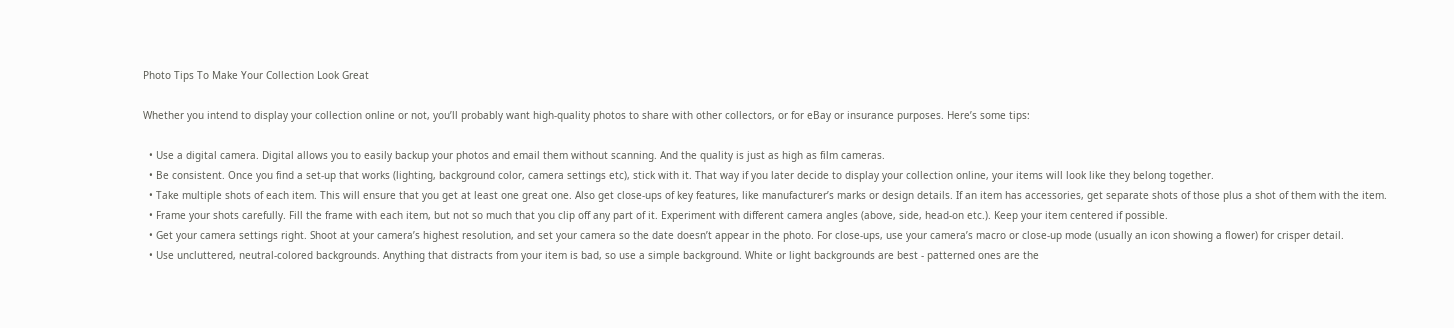Photo Tips To Make Your Collection Look Great

Whether you intend to display your collection online or not, you’ll probably want high-quality photos to share with other collectors, or for eBay or insurance purposes. Here’s some tips:

  • Use a digital camera. Digital allows you to easily backup your photos and email them without scanning. And the quality is just as high as film cameras.
  • Be consistent. Once you find a set-up that works (lighting, background color, camera settings etc), stick with it. That way if you later decide to display your collection online, your items will look like they belong together.
  • Take multiple shots of each item. This will ensure that you get at least one great one. Also get close-ups of key features, like manufacturer’s marks or design details. If an item has accessories, get separate shots of those plus a shot of them with the item.
  • Frame your shots carefully. Fill the frame with each item, but not so much that you clip off any part of it. Experiment with different camera angles (above, side, head-on etc.). Keep your item centered if possible.
  • Get your camera settings right. Shoot at your camera’s highest resolution, and set your camera so the date doesn’t appear in the photo. For close-ups, use your camera’s macro or close-up mode (usually an icon showing a flower) for crisper detail.
  • Use uncluttered, neutral-colored backgrounds. Anything that distracts from your item is bad, so use a simple background. White or light backgrounds are best - patterned ones are the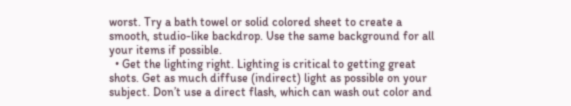worst. Try a bath towel or solid colored sheet to create a smooth, studio-like backdrop. Use the same background for all your items if possible.
  • Get the lighting right. Lighting is critical to getting great shots. Get as much diffuse (indirect) light as possible on your subject. Don’t use a direct flash, which can wash out color and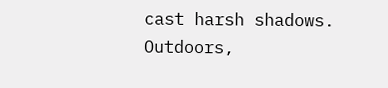cast harsh shadows. Outdoors,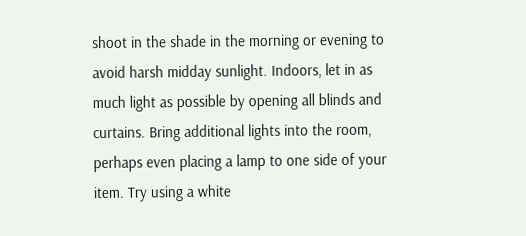shoot in the shade in the morning or evening to avoid harsh midday sunlight. Indoors, let in as much light as possible by opening all blinds and curtains. Bring additional lights into the room, perhaps even placing a lamp to one side of your item. Try using a white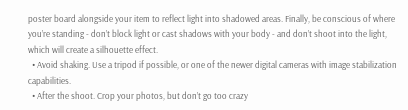poster board alongside your item to reflect light into shadowed areas. Finally, be conscious of where you’re standing - don’t block light or cast shadows with your body - and don’t shoot into the light, which will create a silhouette effect.
  • Avoid shaking. Use a tripod if possible, or one of the newer digital cameras with image stabilization capabilities.
  • After the shoot. Crop your photos, but don’t go too crazy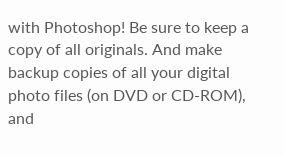with Photoshop! Be sure to keep a copy of all originals. And make backup copies of all your digital photo files (on DVD or CD-ROM), and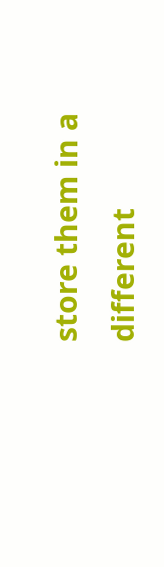store them in a different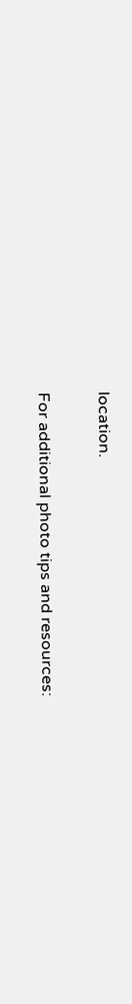location.

For additional photo tips and resources: